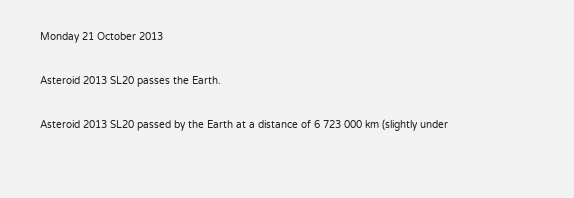Monday 21 October 2013

Asteroid 2013 SL20 passes the Earth.

Asteroid 2013 SL20 passed by the Earth at a distance of 6 723 000 km (slightly under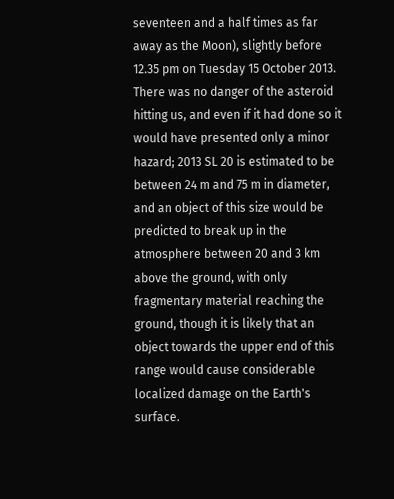seventeen and a half times as far away as the Moon), slightly before 12.35 pm on Tuesday 15 October 2013. There was no danger of the asteroid hitting us, and even if it had done so it would have presented only a minor hazard; 2013 SL 20 is estimated to be between 24 m and 75 m in diameter, and an object of this size would be predicted to break up in the atmosphere between 20 and 3 km above the ground, with only fragmentary material reaching the ground, though it is likely that an object towards the upper end of this range would cause considerable localized damage on the Earth's surface.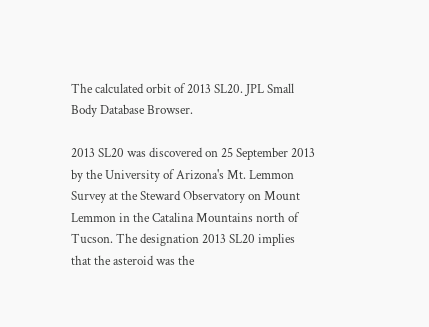The calculated orbit of 2013 SL20. JPL Small Body Database Browser.

2013 SL20 was discovered on 25 September 2013 by the University of Arizona's Mt. Lemmon Survey at the Steward Observatory on Mount Lemmon in the Catalina Mountains north of Tucson. The designation 2013 SL20 implies that the asteroid was the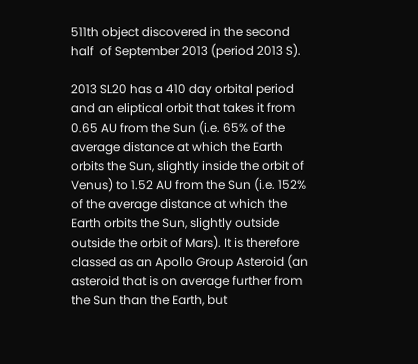511th object discovered in the second half  of September 2013 (period 2013 S).

2013 SL20 has a 410 day orbital period and an eliptical orbit that takes it from 0.65 AU from the Sun (i.e. 65% of the average distance at which the Earth orbits the Sun, slightly inside the orbit of Venus) to 1.52 AU from the Sun (i.e. 152% of the average distance at which the Earth orbits the Sun, slightly outside outside the orbit of Mars). It is therefore classed as an Apollo Group Asteroid (an asteroid that is on average further from the Sun than the Earth, but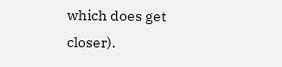which does get closer).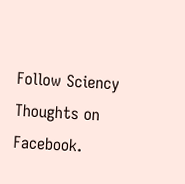Follow Sciency Thoughts on Facebook.